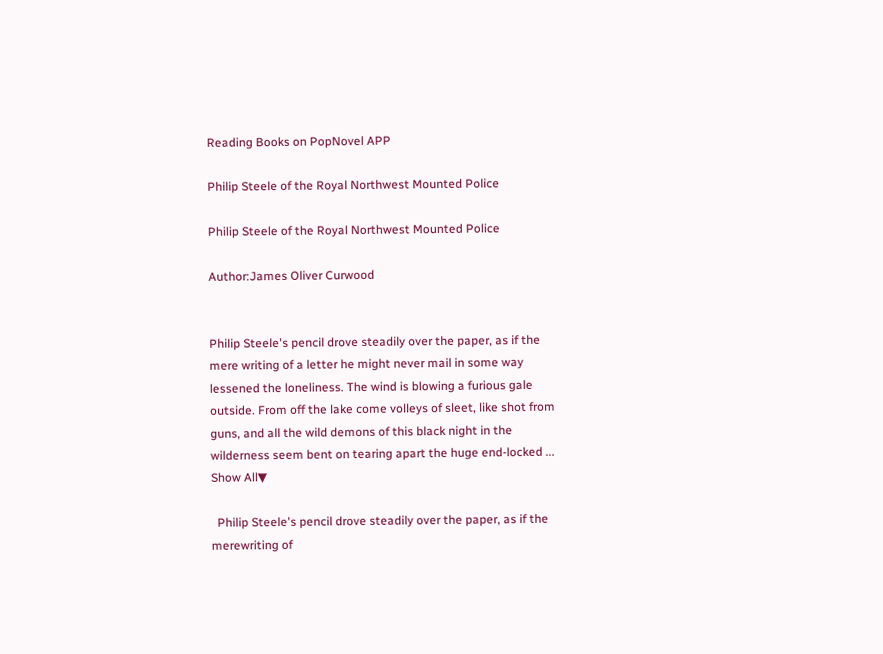Reading Books on PopNovel APP

Philip Steele of the Royal Northwest Mounted Police

Philip Steele of the Royal Northwest Mounted Police

Author:James Oliver Curwood


Philip Steele's pencil drove steadily over the paper, as if the mere writing of a letter he might never mail in some way lessened the loneliness. The wind is blowing a furious gale outside. From off the lake come volleys of sleet, like shot from guns, and all the wild demons of this black night in the wilderness seem bent on tearing apart the huge end-locked ...
Show All▼

  Philip Steele's pencil drove steadily over the paper, as if the merewriting of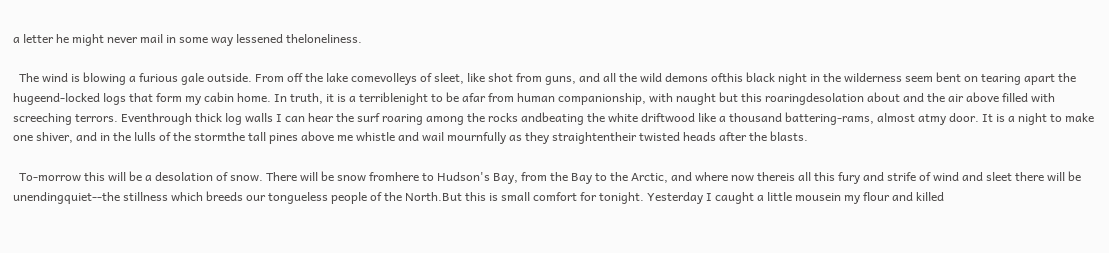a letter he might never mail in some way lessened theloneliness.

  The wind is blowing a furious gale outside. From off the lake comevolleys of sleet, like shot from guns, and all the wild demons ofthis black night in the wilderness seem bent on tearing apart the hugeend-locked logs that form my cabin home. In truth, it is a terriblenight to be afar from human companionship, with naught but this roaringdesolation about and the air above filled with screeching terrors. Eventhrough thick log walls I can hear the surf roaring among the rocks andbeating the white driftwood like a thousand battering-rams, almost atmy door. It is a night to make one shiver, and in the lulls of the stormthe tall pines above me whistle and wail mournfully as they straightentheir twisted heads after the blasts.

  To-morrow this will be a desolation of snow. There will be snow fromhere to Hudson's Bay, from the Bay to the Arctic, and where now thereis all this fury and strife of wind and sleet there will be unendingquiet--the stillness which breeds our tongueless people of the North.But this is small comfort for tonight. Yesterday I caught a little mousein my flour and killed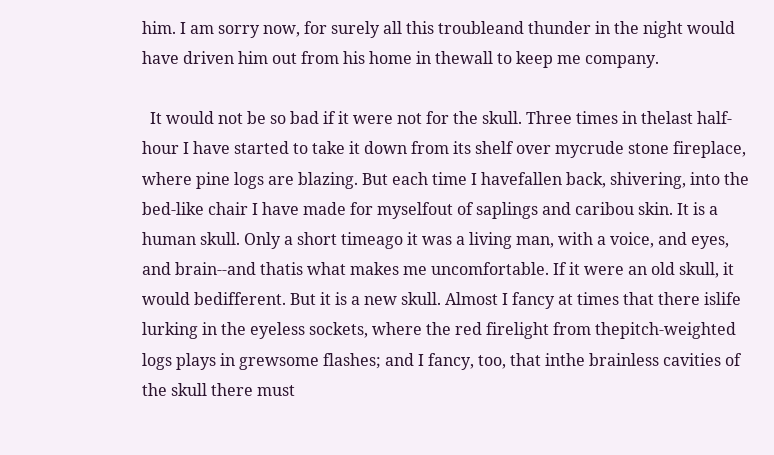him. I am sorry now, for surely all this troubleand thunder in the night would have driven him out from his home in thewall to keep me company.

  It would not be so bad if it were not for the skull. Three times in thelast half-hour I have started to take it down from its shelf over mycrude stone fireplace, where pine logs are blazing. But each time I havefallen back, shivering, into the bed-like chair I have made for myselfout of saplings and caribou skin. It is a human skull. Only a short timeago it was a living man, with a voice, and eyes, and brain--and thatis what makes me uncomfortable. If it were an old skull, it would bedifferent. But it is a new skull. Almost I fancy at times that there islife lurking in the eyeless sockets, where the red firelight from thepitch-weighted logs plays in grewsome flashes; and I fancy, too, that inthe brainless cavities of the skull there must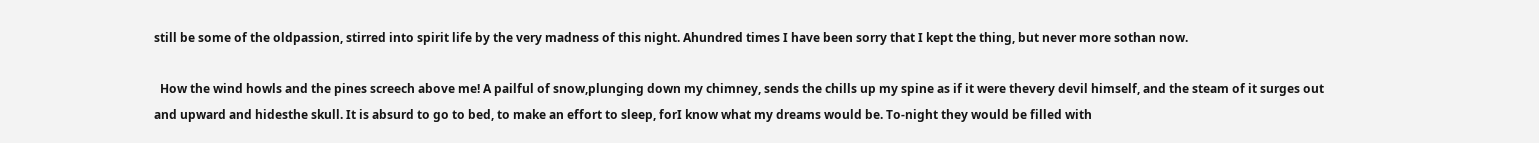still be some of the oldpassion, stirred into spirit life by the very madness of this night. Ahundred times I have been sorry that I kept the thing, but never more sothan now.

  How the wind howls and the pines screech above me! A pailful of snow,plunging down my chimney, sends the chills up my spine as if it were thevery devil himself, and the steam of it surges out and upward and hidesthe skull. It is absurd to go to bed, to make an effort to sleep, forI know what my dreams would be. To-night they would be filled with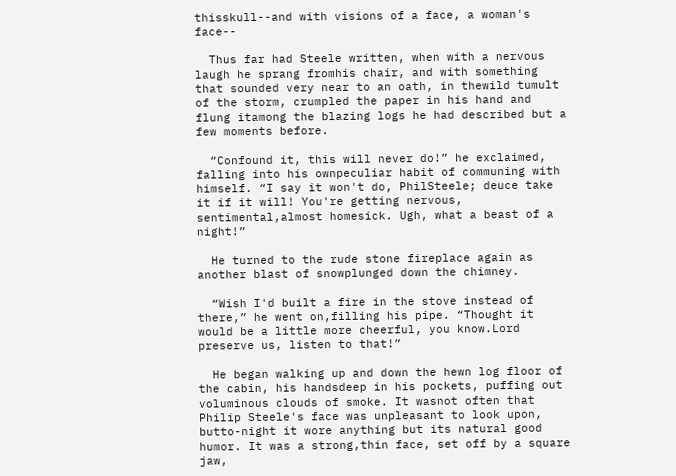thisskull--and with visions of a face, a woman's face--

  Thus far had Steele written, when with a nervous laugh he sprang fromhis chair, and with something that sounded very near to an oath, in thewild tumult of the storm, crumpled the paper in his hand and flung itamong the blazing logs he had described but a few moments before.

  “Confound it, this will never do!” he exclaimed, falling into his ownpeculiar habit of communing with himself. “I say it won't do, PhilSteele; deuce take it if it will! You're getting nervous, sentimental,almost homesick. Ugh, what a beast of a night!”

  He turned to the rude stone fireplace again as another blast of snowplunged down the chimney.

  “Wish I'd built a fire in the stove instead of there,” he went on,filling his pipe. “Thought it would be a little more cheerful, you know.Lord preserve us, listen to that!”

  He began walking up and down the hewn log floor of the cabin, his handsdeep in his pockets, puffing out voluminous clouds of smoke. It wasnot often that Philip Steele's face was unpleasant to look upon, butto-night it wore anything but its natural good humor. It was a strong,thin face, set off by a square jaw,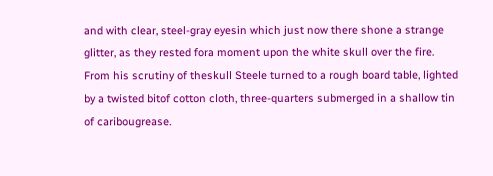and with clear, steel-gray eyesin which just now there shone a strange glitter, as they rested fora moment upon the white skull over the fire. From his scrutiny of theskull Steele turned to a rough board table, lighted by a twisted bitof cotton cloth, three-quarters submerged in a shallow tin of caribougrease.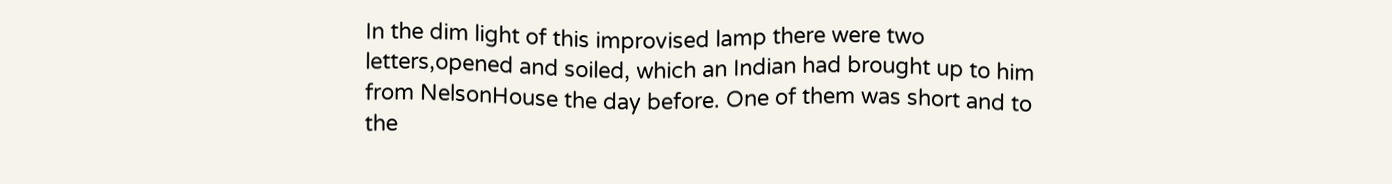In the dim light of this improvised lamp there were two letters,opened and soiled, which an Indian had brought up to him from NelsonHouse the day before. One of them was short and to the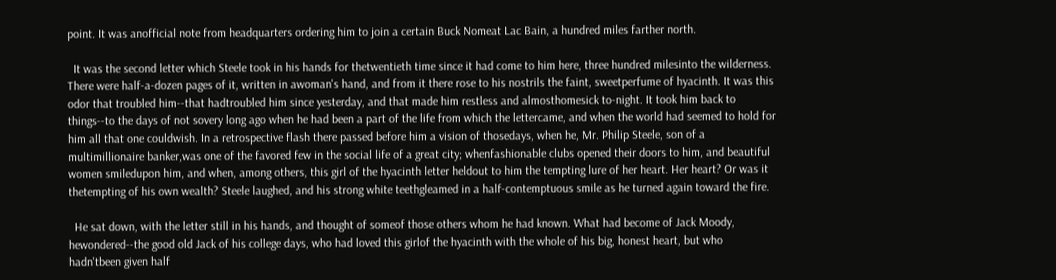point. It was anofficial note from headquarters ordering him to join a certain Buck Nomeat Lac Bain, a hundred miles farther north.

  It was the second letter which Steele took in his hands for thetwentieth time since it had come to him here, three hundred milesinto the wilderness. There were half-a-dozen pages of it, written in awoman's hand, and from it there rose to his nostrils the faint, sweetperfume of hyacinth. It was this odor that troubled him--that hadtroubled him since yesterday, and that made him restless and almosthomesick to-night. It took him back to things--to the days of not sovery long ago when he had been a part of the life from which the lettercame, and when the world had seemed to hold for him all that one couldwish. In a retrospective flash there passed before him a vision of thosedays, when he, Mr. Philip Steele, son of a multimillionaire banker,was one of the favored few in the social life of a great city; whenfashionable clubs opened their doors to him, and beautiful women smiledupon him, and when, among others, this girl of the hyacinth letter heldout to him the tempting lure of her heart. Her heart? Or was it thetempting of his own wealth? Steele laughed, and his strong white teethgleamed in a half-contemptuous smile as he turned again toward the fire.

  He sat down, with the letter still in his hands, and thought of someof those others whom he had known. What had become of Jack Moody, hewondered--the good old Jack of his college days, who had loved this girlof the hyacinth with the whole of his big, honest heart, but who hadn'tbeen given half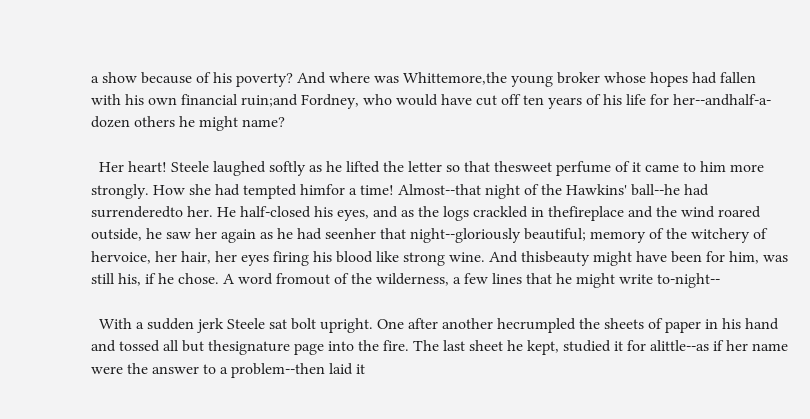a show because of his poverty? And where was Whittemore,the young broker whose hopes had fallen with his own financial ruin;and Fordney, who would have cut off ten years of his life for her--andhalf-a-dozen others he might name?

  Her heart! Steele laughed softly as he lifted the letter so that thesweet perfume of it came to him more strongly. How she had tempted himfor a time! Almost--that night of the Hawkins' ball--he had surrenderedto her. He half-closed his eyes, and as the logs crackled in thefireplace and the wind roared outside, he saw her again as he had seenher that night--gloriously beautiful; memory of the witchery of hervoice, her hair, her eyes firing his blood like strong wine. And thisbeauty might have been for him, was still his, if he chose. A word fromout of the wilderness, a few lines that he might write to-night--

  With a sudden jerk Steele sat bolt upright. One after another hecrumpled the sheets of paper in his hand and tossed all but thesignature page into the fire. The last sheet he kept, studied it for alittle--as if her name were the answer to a problem--then laid it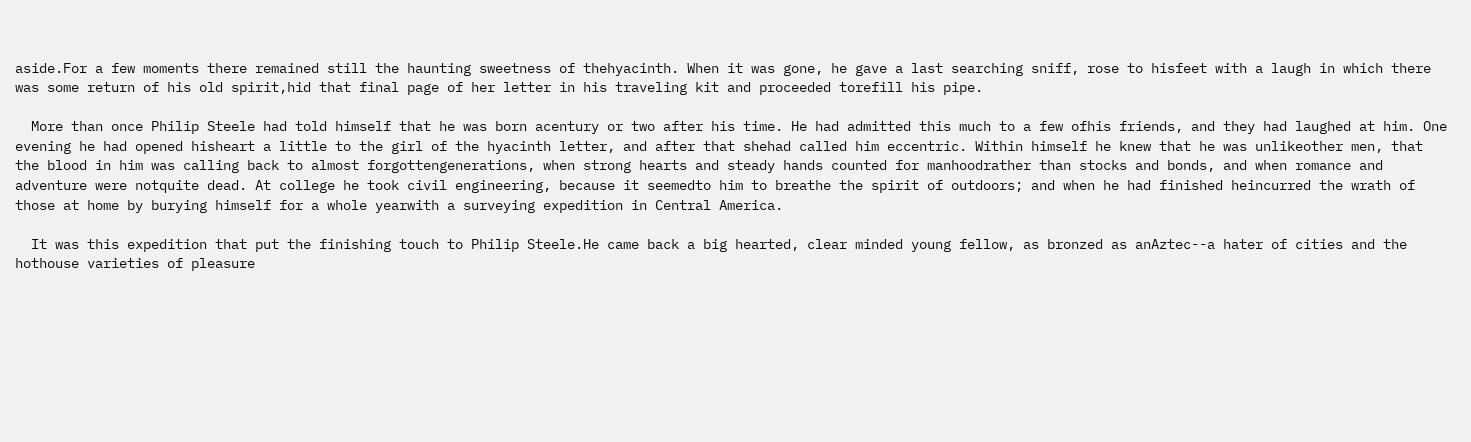aside.For a few moments there remained still the haunting sweetness of thehyacinth. When it was gone, he gave a last searching sniff, rose to hisfeet with a laugh in which there was some return of his old spirit,hid that final page of her letter in his traveling kit and proceeded torefill his pipe.

  More than once Philip Steele had told himself that he was born acentury or two after his time. He had admitted this much to a few ofhis friends, and they had laughed at him. One evening he had opened hisheart a little to the girl of the hyacinth letter, and after that shehad called him eccentric. Within himself he knew that he was unlikeother men, that the blood in him was calling back to almost forgottengenerations, when strong hearts and steady hands counted for manhoodrather than stocks and bonds, and when romance and adventure were notquite dead. At college he took civil engineering, because it seemedto him to breathe the spirit of outdoors; and when he had finished heincurred the wrath of those at home by burying himself for a whole yearwith a surveying expedition in Central America.

  It was this expedition that put the finishing touch to Philip Steele.He came back a big hearted, clear minded young fellow, as bronzed as anAztec--a hater of cities and the hothouse varieties of pleasure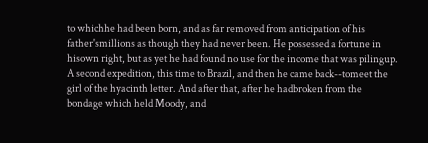to whichhe had been born, and as far removed from anticipation of his father'smillions as though they had never been. He possessed a fortune in hisown right, but as yet he had found no use for the income that was pilingup. A second expedition, this time to Brazil, and then he came back--tomeet the girl of the hyacinth letter. And after that, after he hadbroken from the bondage which held Moody, and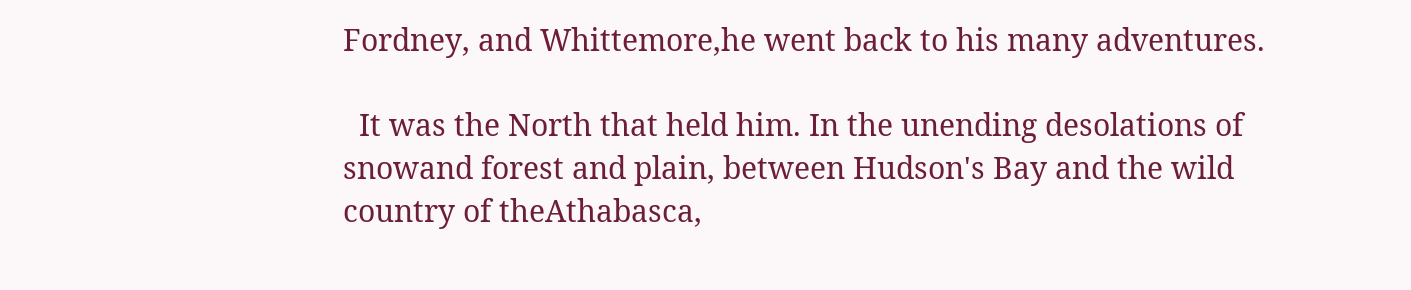Fordney, and Whittemore,he went back to his many adventures.

  It was the North that held him. In the unending desolations of snowand forest and plain, between Hudson's Bay and the wild country of theAthabasca,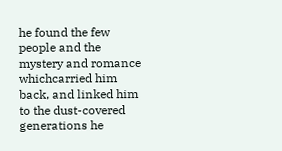he found the few people and the mystery and romance whichcarried him back, and linked him to the dust-covered generations he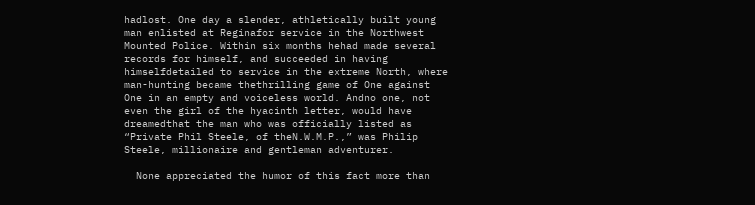hadlost. One day a slender, athletically built young man enlisted at Reginafor service in the Northwest Mounted Police. Within six months hehad made several records for himself, and succeeded in having himselfdetailed to service in the extreme North, where man-hunting became thethrilling game of One against One in an empty and voiceless world. Andno one, not even the girl of the hyacinth letter, would have dreamedthat the man who was officially listed as “Private Phil Steele, of theN.W.M.P.,” was Philip Steele, millionaire and gentleman adventurer.

  None appreciated the humor of this fact more than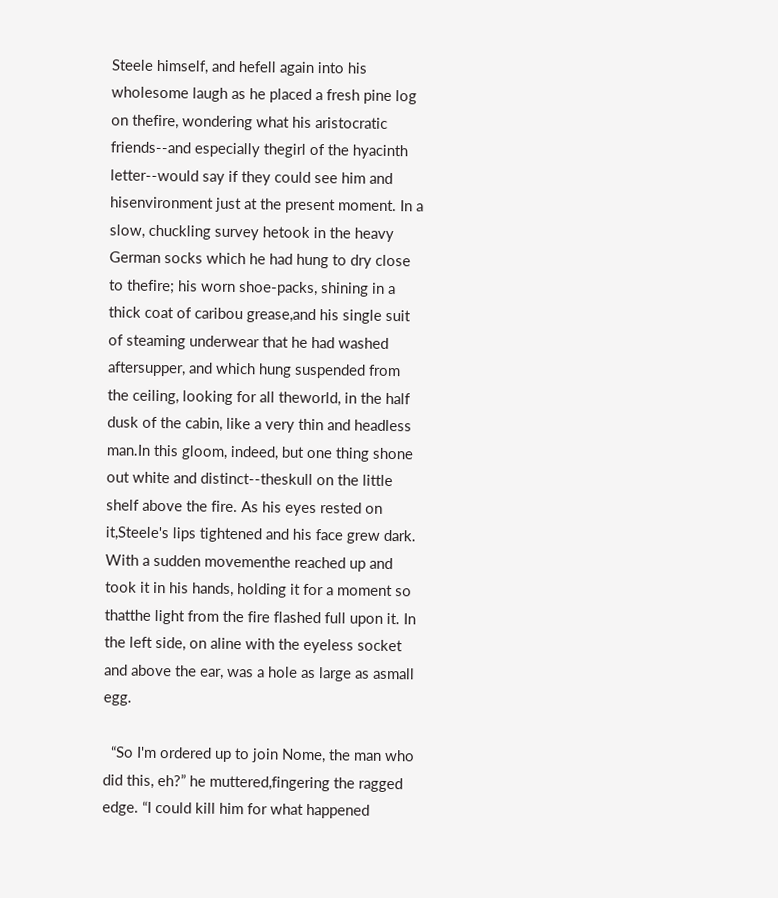Steele himself, and hefell again into his wholesome laugh as he placed a fresh pine log on thefire, wondering what his aristocratic friends--and especially thegirl of the hyacinth letter--would say if they could see him and hisenvironment just at the present moment. In a slow, chuckling survey hetook in the heavy German socks which he had hung to dry close to thefire; his worn shoe-packs, shining in a thick coat of caribou grease,and his single suit of steaming underwear that he had washed aftersupper, and which hung suspended from the ceiling, looking for all theworld, in the half dusk of the cabin, like a very thin and headless man.In this gloom, indeed, but one thing shone out white and distinct--theskull on the little shelf above the fire. As his eyes rested on it,Steele's lips tightened and his face grew dark. With a sudden movementhe reached up and took it in his hands, holding it for a moment so thatthe light from the fire flashed full upon it. In the left side, on aline with the eyeless socket and above the ear, was a hole as large as asmall egg.

  “So I'm ordered up to join Nome, the man who did this, eh?” he muttered,fingering the ragged edge. “I could kill him for what happened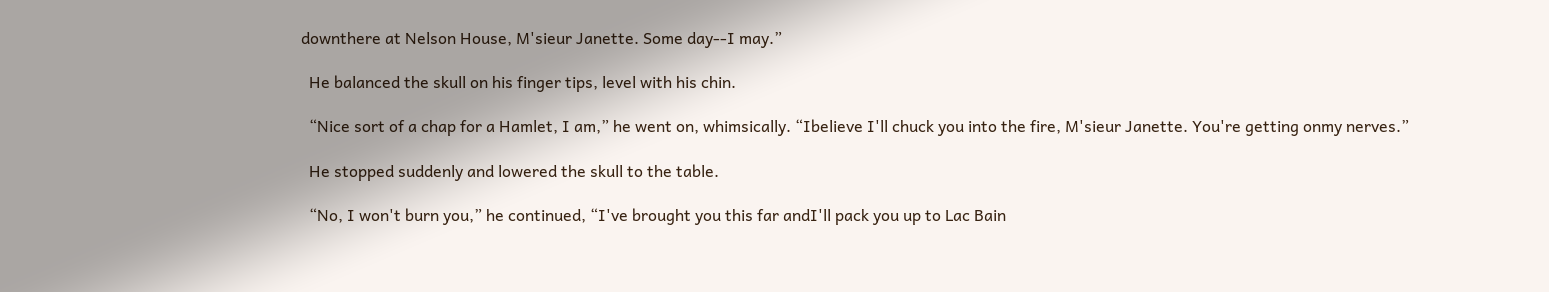downthere at Nelson House, M'sieur Janette. Some day--I may.”

  He balanced the skull on his finger tips, level with his chin.

  “Nice sort of a chap for a Hamlet, I am,” he went on, whimsically. “Ibelieve I'll chuck you into the fire, M'sieur Janette. You're getting onmy nerves.”

  He stopped suddenly and lowered the skull to the table.

  “No, I won't burn you,” he continued, “I've brought you this far andI'll pack you up to Lac Bain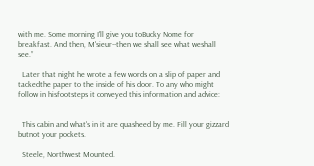with me. Some morning I'll give you toBucky Nome for breakfast. And then, M'sieur--then we shall see what weshall see.”

  Later that night he wrote a few words on a slip of paper and tackedthe paper to the inside of his door. To any who might follow in hisfootsteps it conveyed this information and advice:


  This cabin and what's in it are quasheed by me. Fill your gizzard butnot your pockets.

  Steele, Northwest Mounted.